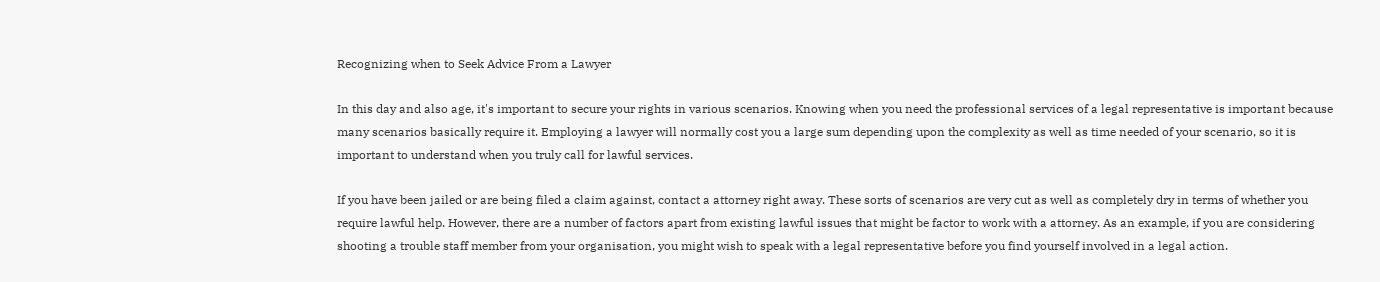Recognizing when to Seek Advice From a Lawyer

In this day and also age, it's important to secure your rights in various scenarios. Knowing when you need the professional services of a legal representative is important because many scenarios basically require it. Employing a lawyer will normally cost you a large sum depending upon the complexity as well as time needed of your scenario, so it is important to understand when you truly call for lawful services.

If you have been jailed or are being filed a claim against, contact a attorney right away. These sorts of scenarios are very cut as well as completely dry in terms of whether you require lawful help. However, there are a number of factors apart from existing lawful issues that might be factor to work with a attorney. As an example, if you are considering shooting a trouble staff member from your organisation, you might wish to speak with a legal representative before you find yourself involved in a legal action.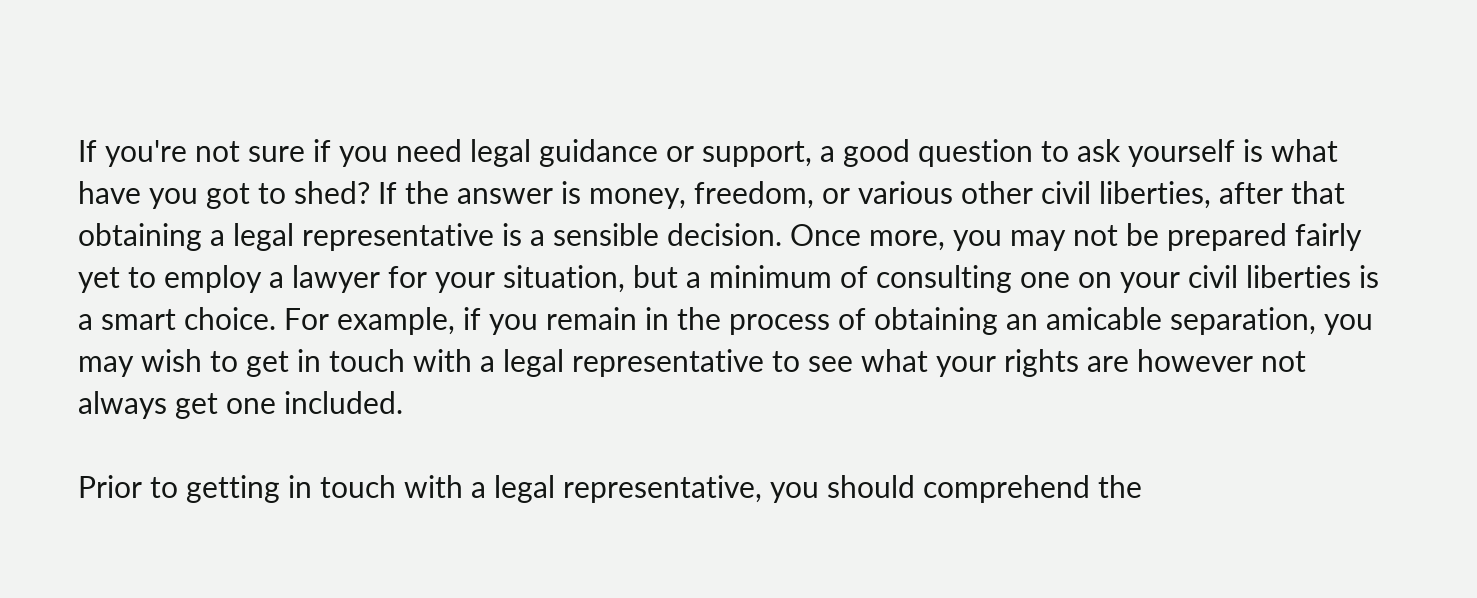If you're not sure if you need legal guidance or support, a good question to ask yourself is what have you got to shed? If the answer is money, freedom, or various other civil liberties, after that obtaining a legal representative is a sensible decision. Once more, you may not be prepared fairly yet to employ a lawyer for your situation, but a minimum of consulting one on your civil liberties is a smart choice. For example, if you remain in the process of obtaining an amicable separation, you may wish to get in touch with a legal representative to see what your rights are however not always get one included.

Prior to getting in touch with a legal representative, you should comprehend the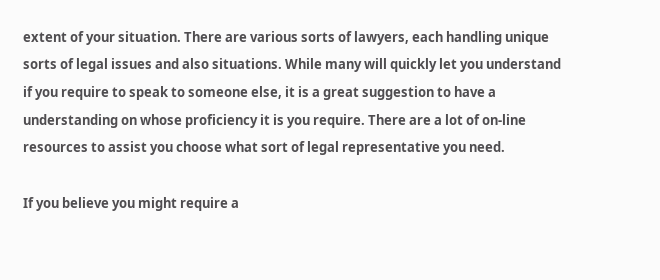extent of your situation. There are various sorts of lawyers, each handling unique sorts of legal issues and also situations. While many will quickly let you understand if you require to speak to someone else, it is a great suggestion to have a understanding on whose proficiency it is you require. There are a lot of on-line resources to assist you choose what sort of legal representative you need.

If you believe you might require a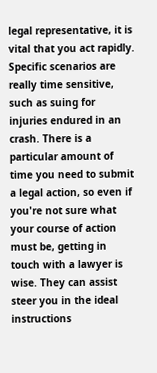legal representative, it is vital that you act rapidly. Specific scenarios are really time sensitive, such as suing for injuries endured in an crash. There is a particular amount of time you need to submit a legal action, so even if you're not sure what your course of action must be, getting in touch with a lawyer is wise. They can assist steer you in the ideal instructions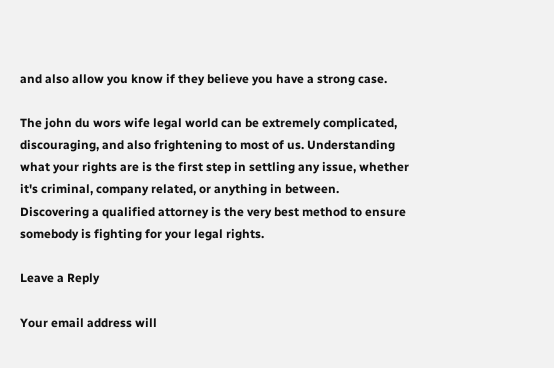and also allow you know if they believe you have a strong case.

The john du wors wife legal world can be extremely complicated, discouraging, and also frightening to most of us. Understanding what your rights are is the first step in settling any issue, whether it's criminal, company related, or anything in between. Discovering a qualified attorney is the very best method to ensure somebody is fighting for your legal rights.

Leave a Reply

Your email address will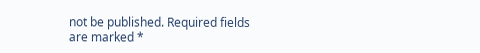not be published. Required fields are marked *